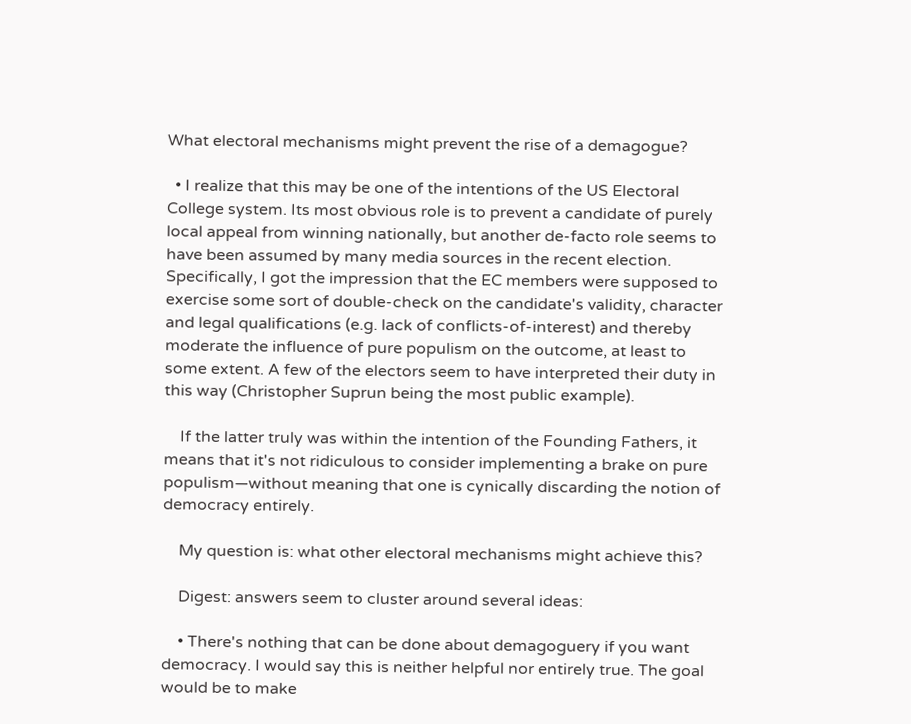What electoral mechanisms might prevent the rise of a demagogue?

  • I realize that this may be one of the intentions of the US Electoral College system. Its most obvious role is to prevent a candidate of purely local appeal from winning nationally, but another de-facto role seems to have been assumed by many media sources in the recent election. Specifically, I got the impression that the EC members were supposed to exercise some sort of double-check on the candidate's validity, character and legal qualifications (e.g. lack of conflicts-of-interest) and thereby moderate the influence of pure populism on the outcome, at least to some extent. A few of the electors seem to have interpreted their duty in this way (Christopher Suprun being the most public example).

    If the latter truly was within the intention of the Founding Fathers, it means that it's not ridiculous to consider implementing a brake on pure populism—without meaning that one is cynically discarding the notion of democracy entirely.

    My question is: what other electoral mechanisms might achieve this?

    Digest: answers seem to cluster around several ideas:

    • There's nothing that can be done about demagoguery if you want democracy. I would say this is neither helpful nor entirely true. The goal would be to make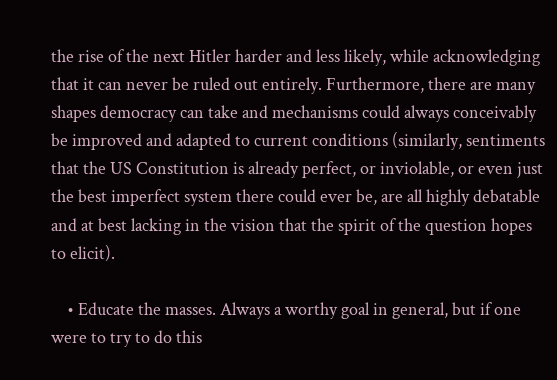the rise of the next Hitler harder and less likely, while acknowledging that it can never be ruled out entirely. Furthermore, there are many shapes democracy can take and mechanisms could always conceivably be improved and adapted to current conditions (similarly, sentiments that the US Constitution is already perfect, or inviolable, or even just the best imperfect system there could ever be, are all highly debatable and at best lacking in the vision that the spirit of the question hopes to elicit).

    • Educate the masses. Always a worthy goal in general, but if one were to try to do this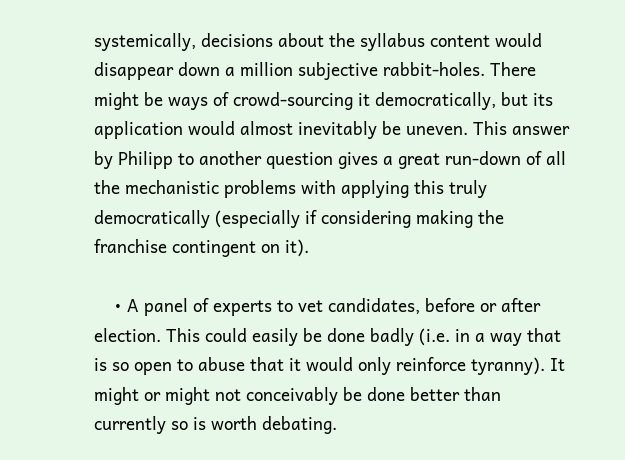systemically, decisions about the syllabus content would disappear down a million subjective rabbit-holes. There might be ways of crowd-sourcing it democratically, but its application would almost inevitably be uneven. This answer by Philipp to another question gives a great run-down of all the mechanistic problems with applying this truly democratically (especially if considering making the franchise contingent on it).

    • A panel of experts to vet candidates, before or after election. This could easily be done badly (i.e. in a way that is so open to abuse that it would only reinforce tyranny). It might or might not conceivably be done better than currently so is worth debating.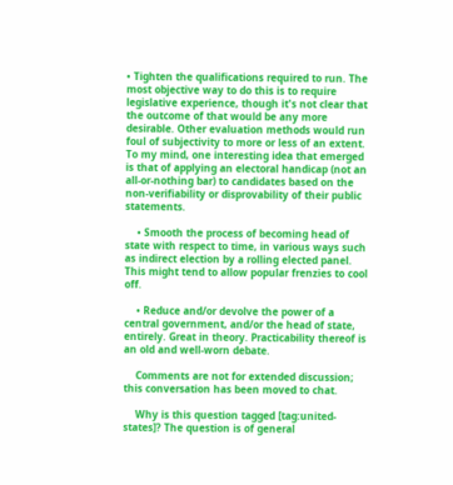• Tighten the qualifications required to run. The most objective way to do this is to require legislative experience, though it's not clear that the outcome of that would be any more desirable. Other evaluation methods would run foul of subjectivity to more or less of an extent. To my mind, one interesting idea that emerged is that of applying an electoral handicap (not an all-or-nothing bar) to candidates based on the non-verifiability or disprovability of their public statements.

    • Smooth the process of becoming head of state with respect to time, in various ways such as indirect election by a rolling elected panel. This might tend to allow popular frenzies to cool off.

    • Reduce and/or devolve the power of a central government, and/or the head of state, entirely. Great in theory. Practicability thereof is an old and well-worn debate.

    Comments are not for extended discussion; this conversation has been moved to chat.

    Why is this question tagged [tag:united-states]? The question is of general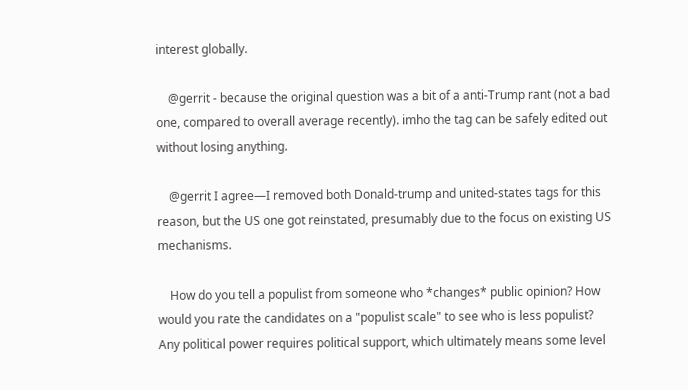interest globally.

    @gerrit - because the original question was a bit of a anti-Trump rant (not a bad one, compared to overall average recently). imho the tag can be safely edited out without losing anything.

    @gerrit I agree—I removed both Donald-trump and united-states tags for this reason, but the US one got reinstated, presumably due to the focus on existing US mechanisms.

    How do you tell a populist from someone who *changes* public opinion? How would you rate the candidates on a "populist scale" to see who is less populist? Any political power requires political support, which ultimately means some level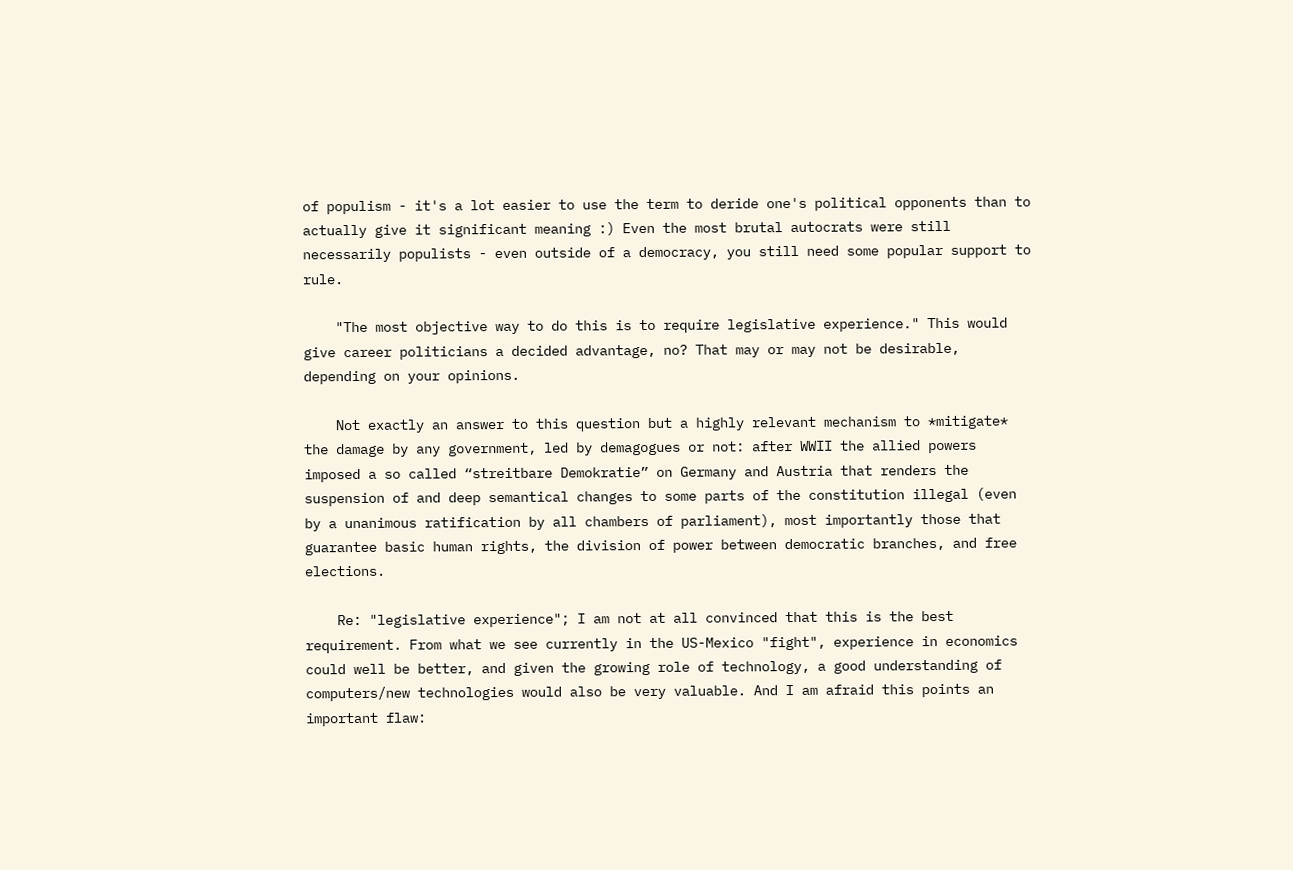of populism - it's a lot easier to use the term to deride one's political opponents than to actually give it significant meaning :) Even the most brutal autocrats were still necessarily populists - even outside of a democracy, you still need some popular support to rule.

    "The most objective way to do this is to require legislative experience." This would give career politicians a decided advantage, no? That may or may not be desirable, depending on your opinions.

    Not exactly an answer to this question but a highly relevant mechanism to *mitigate* the damage by any government, led by demagogues or not: after WWII the allied powers imposed a so called “streitbare Demokratie” on Germany and Austria that renders the suspension of and deep semantical changes to some parts of the constitution illegal (even by a unanimous ratification by all chambers of parliament), most importantly those that guarantee basic human rights, the division of power between democratic branches, and free elections.

    Re: "legislative experience"; I am not at all convinced that this is the best requirement. From what we see currently in the US-Mexico "fight", experience in economics could well be better, and given the growing role of technology, a good understanding of computers/new technologies would also be very valuable. And I am afraid this points an important flaw: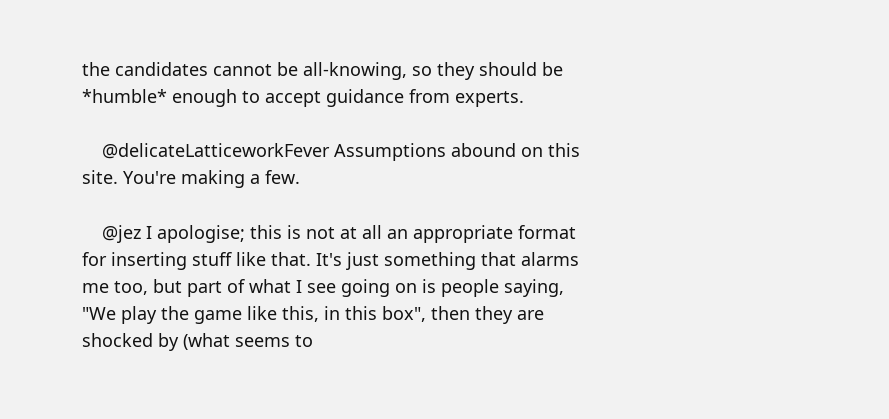the candidates cannot be all-knowing, so they should be *humble* enough to accept guidance from experts.

    @delicateLatticeworkFever Assumptions abound on this site. You're making a few.

    @jez I apologise; this is not at all an appropriate format for inserting stuff like that. It's just something that alarms me too, but part of what I see going on is people saying, "We play the game like this, in this box", then they are shocked by (what seems to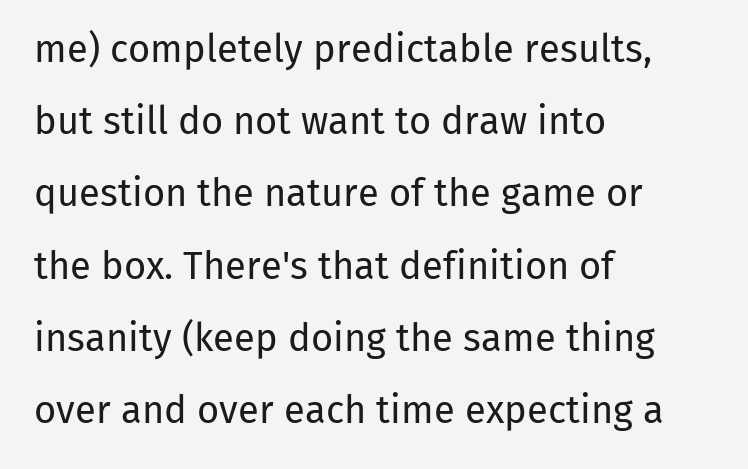me) completely predictable results, but still do not want to draw into question the nature of the game or the box. There's that definition of insanity (keep doing the same thing over and over each time expecting a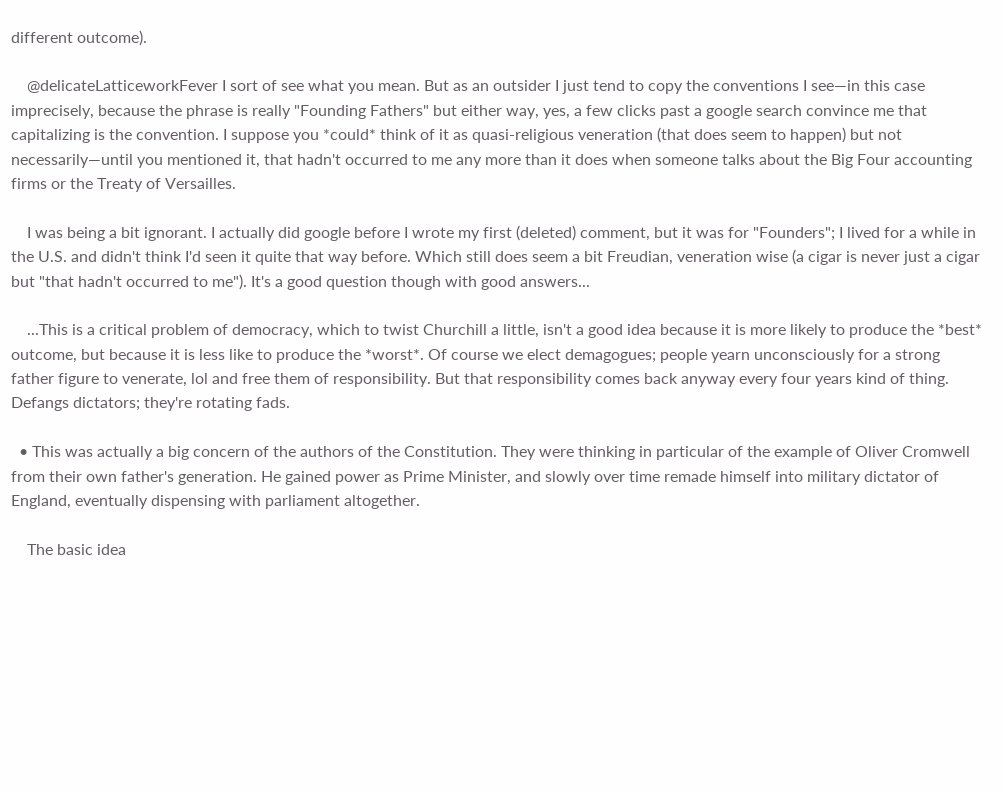different outcome).

    @delicateLatticeworkFever I sort of see what you mean. But as an outsider I just tend to copy the conventions I see—in this case imprecisely, because the phrase is really "Founding Fathers" but either way, yes, a few clicks past a google search convince me that capitalizing is the convention. I suppose you *could* think of it as quasi-religious veneration (that does seem to happen) but not necessarily—until you mentioned it, that hadn't occurred to me any more than it does when someone talks about the Big Four accounting firms or the Treaty of Versailles.

    I was being a bit ignorant. I actually did google before I wrote my first (deleted) comment, but it was for "Founders"; I lived for a while in the U.S. and didn't think I'd seen it quite that way before. Which still does seem a bit Freudian, veneration wise (a cigar is never just a cigar but "that hadn't occurred to me"). It's a good question though with good answers...

    ...This is a critical problem of democracy, which to twist Churchill a little, isn't a good idea because it is more likely to produce the *best* outcome, but because it is less like to produce the *worst*. Of course we elect demagogues; people yearn unconsciously for a strong father figure to venerate, lol and free them of responsibility. But that responsibility comes back anyway every four years kind of thing. Defangs dictators; they're rotating fads.

  • This was actually a big concern of the authors of the Constitution. They were thinking in particular of the example of Oliver Cromwell from their own father's generation. He gained power as Prime Minister, and slowly over time remade himself into military dictator of England, eventually dispensing with parliament altogether.

    The basic idea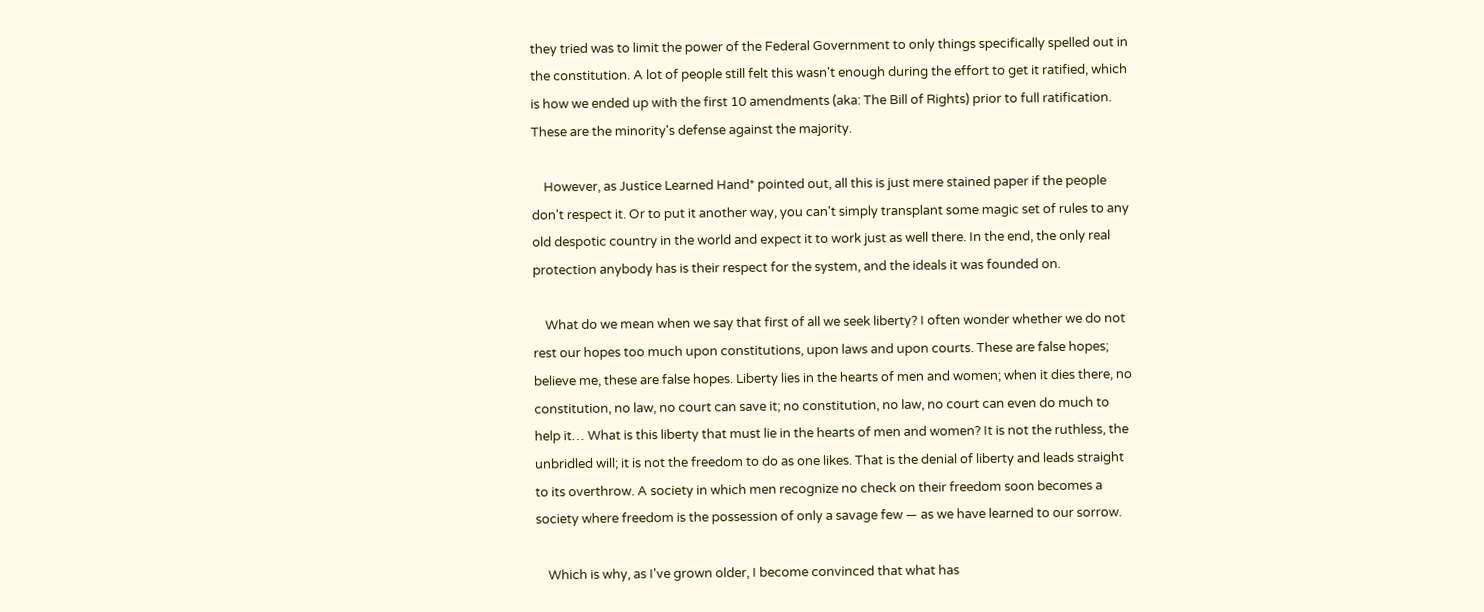they tried was to limit the power of the Federal Government to only things specifically spelled out in the constitution. A lot of people still felt this wasn't enough during the effort to get it ratified, which is how we ended up with the first 10 amendments (aka: The Bill of Rights) prior to full ratification. These are the minority's defense against the majority.

    However, as Justice Learned Hand* pointed out, all this is just mere stained paper if the people don't respect it. Or to put it another way, you can't simply transplant some magic set of rules to any old despotic country in the world and expect it to work just as well there. In the end, the only real protection anybody has is their respect for the system, and the ideals it was founded on.

    What do we mean when we say that first of all we seek liberty? I often wonder whether we do not rest our hopes too much upon constitutions, upon laws and upon courts. These are false hopes; believe me, these are false hopes. Liberty lies in the hearts of men and women; when it dies there, no constitution, no law, no court can save it; no constitution, no law, no court can even do much to help it… What is this liberty that must lie in the hearts of men and women? It is not the ruthless, the unbridled will; it is not the freedom to do as one likes. That is the denial of liberty and leads straight to its overthrow. A society in which men recognize no check on their freedom soon becomes a society where freedom is the possession of only a savage few — as we have learned to our sorrow.

    Which is why, as I've grown older, I become convinced that what has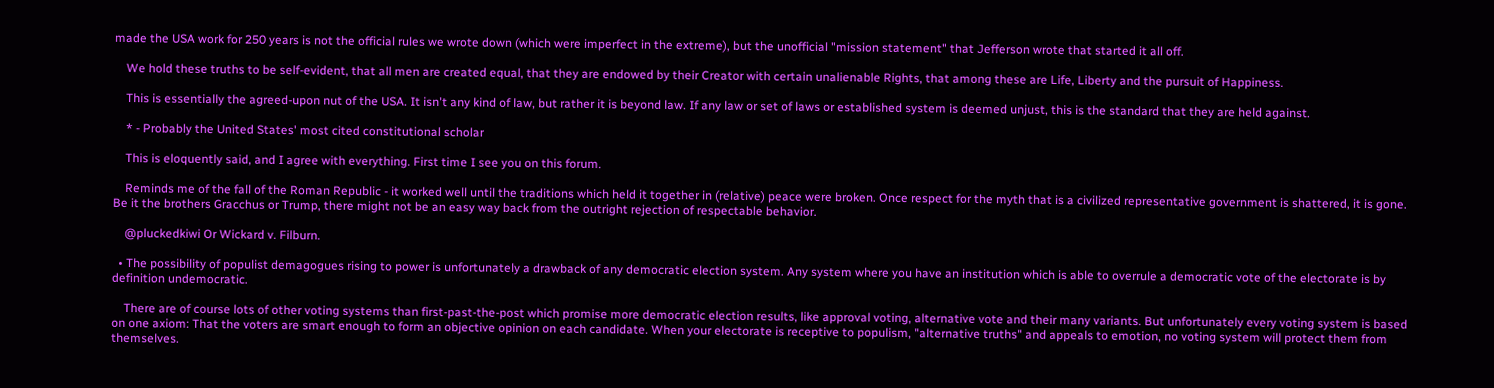made the USA work for 250 years is not the official rules we wrote down (which were imperfect in the extreme), but the unofficial "mission statement" that Jefferson wrote that started it all off.

    We hold these truths to be self-evident, that all men are created equal, that they are endowed by their Creator with certain unalienable Rights, that among these are Life, Liberty and the pursuit of Happiness.

    This is essentially the agreed-upon nut of the USA. It isn't any kind of law, but rather it is beyond law. If any law or set of laws or established system is deemed unjust, this is the standard that they are held against.

    * - Probably the United States' most cited constitutional scholar

    This is eloquently said, and I agree with everything. First time I see you on this forum.

    Reminds me of the fall of the Roman Republic - it worked well until the traditions which held it together in (relative) peace were broken. Once respect for the myth that is a civilized representative government is shattered, it is gone. Be it the brothers Gracchus or Trump, there might not be an easy way back from the outright rejection of respectable behavior.

    @pluckedkiwi Or Wickard v. Filburn.

  • The possibility of populist demagogues rising to power is unfortunately a drawback of any democratic election system. Any system where you have an institution which is able to overrule a democratic vote of the electorate is by definition undemocratic.

    There are of course lots of other voting systems than first-past-the-post which promise more democratic election results, like approval voting, alternative vote and their many variants. But unfortunately every voting system is based on one axiom: That the voters are smart enough to form an objective opinion on each candidate. When your electorate is receptive to populism, "alternative truths" and appeals to emotion, no voting system will protect them from themselves.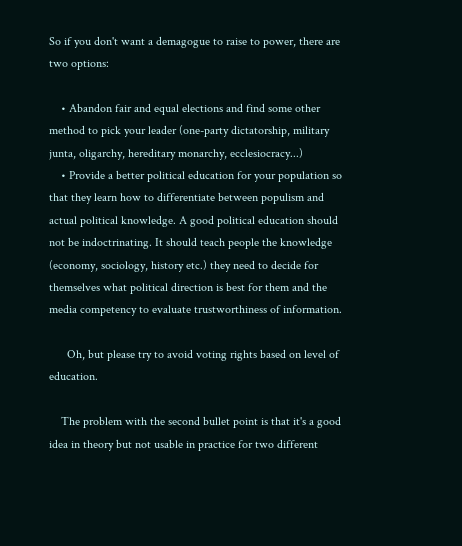So if you don't want a demagogue to raise to power, there are two options:

    • Abandon fair and equal elections and find some other method to pick your leader (one-party dictatorship, military junta, oligarchy, hereditary monarchy, ecclesiocracy...)
    • Provide a better political education for your population so that they learn how to differentiate between populism and actual political knowledge. A good political education should not be indoctrinating. It should teach people the knowledge (economy, sociology, history etc.) they need to decide for themselves what political direction is best for them and the media competency to evaluate trustworthiness of information.

      Oh, but please try to avoid voting rights based on level of education.

    The problem with the second bullet point is that it's a good idea in theory but not usable in practice for two different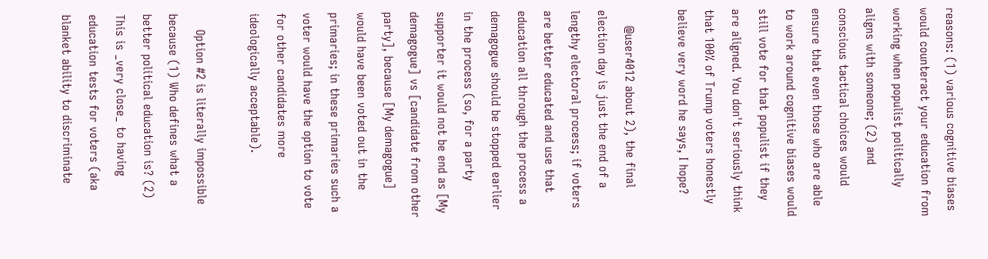reasons: (1) various cognitive biases would counteract your education from working when populist politically aligns with someone; (2) and conscious tactical choices would ensure that even those who are able to work around cognitive biases would still vote for that populist if they are aligned. You don't seriously think that 100% of Trump voters honestly believe very word he says, I hope?

    @user4012 about 2), the final election day is just the end of a lengthy electoral process; if voters are better educated and use that education all through the process a demagogue should be stopped earlier in the process (so, for a party supporter it would not be end as [My demagogue] vs [candidate from other party], because [My demagogue] would have been voted out in the primaries; in these primaries such a voter would have the option to vote for other candidates more ideologically acceptable).

    Option #2 is literally impossible because (1) Who defines what a better political education is? (2) This is _very close_ to having education tests for voters (aka blanket ability to discriminate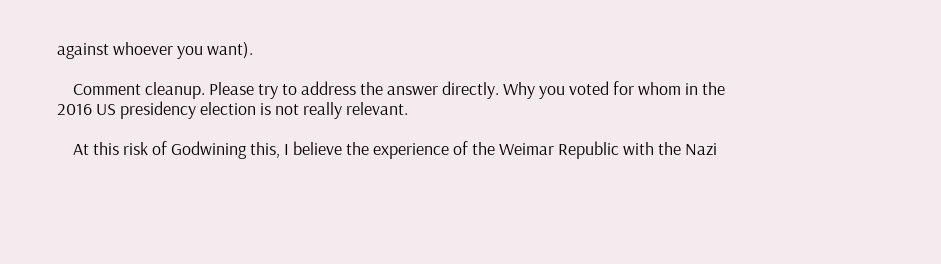against whoever you want).

    Comment cleanup. Please try to address the answer directly. Why you voted for whom in the 2016 US presidency election is not really relevant.

    At this risk of Godwining this, I believe the experience of the Weimar Republic with the Nazi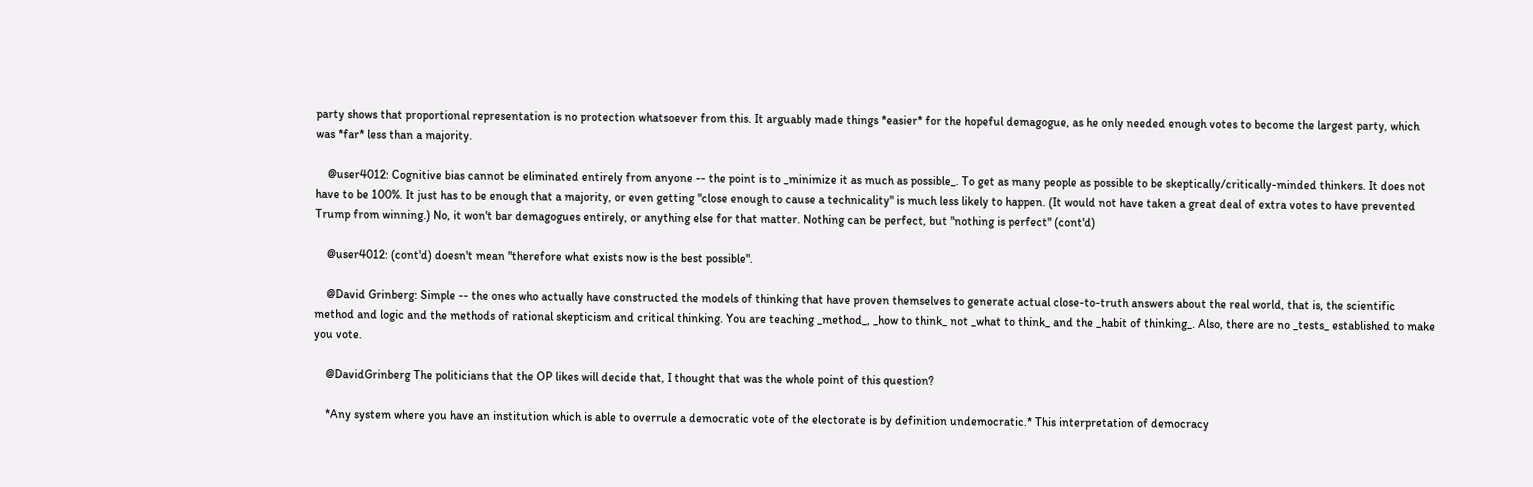party shows that proportional representation is no protection whatsoever from this. It arguably made things *easier* for the hopeful demagogue, as he only needed enough votes to become the largest party, which was *far* less than a majority.

    @user4012: Cognitive bias cannot be eliminated entirely from anyone -- the point is to _minimize it as much as possible_. To get as many people as possible to be skeptically/critically-minded thinkers. It does not have to be 100%. It just has to be enough that a majority, or even getting "close enough to cause a technicality" is much less likely to happen. (It would not have taken a great deal of extra votes to have prevented Trump from winning.) No, it won't bar demagogues entirely, or anything else for that matter. Nothing can be perfect, but "nothing is perfect" (cont'd)

    @user4012: (cont'd) doesn't mean "therefore what exists now is the best possible".

    @David Grinberg: Simple -- the ones who actually have constructed the models of thinking that have proven themselves to generate actual close-to-truth answers about the real world, that is, the scientific method and logic and the methods of rational skepticism and critical thinking. You are teaching _method_, _how to think_ not _what to think_ and the _habit of thinking_. Also, there are no _tests_ established to make you vote.

    @DavidGrinberg The politicians that the OP likes will decide that, I thought that was the whole point of this question?

    *Any system where you have an institution which is able to overrule a democratic vote of the electorate is by definition undemocratic.* This interpretation of democracy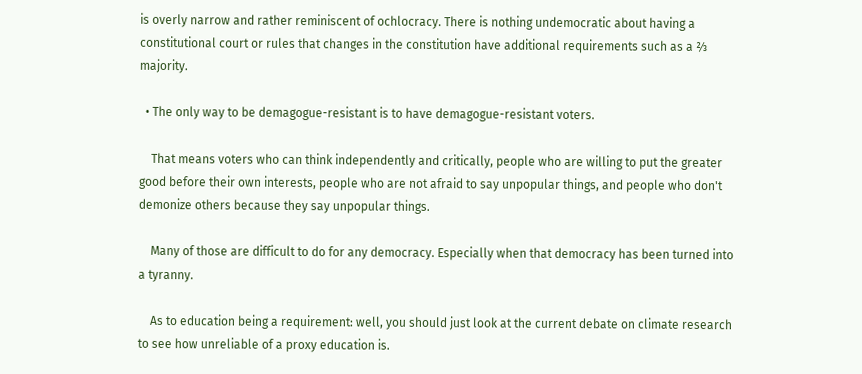is overly narrow and rather reminiscent of ochlocracy. There is nothing undemocratic about having a constitutional court or rules that changes in the constitution have additional requirements such as a ⅔ majority.

  • The only way to be demagogue-resistant is to have demagogue-resistant voters.

    That means voters who can think independently and critically, people who are willing to put the greater good before their own interests, people who are not afraid to say unpopular things, and people who don't demonize others because they say unpopular things.

    Many of those are difficult to do for any democracy. Especially when that democracy has been turned into a tyranny.

    As to education being a requirement: well, you should just look at the current debate on climate research to see how unreliable of a proxy education is.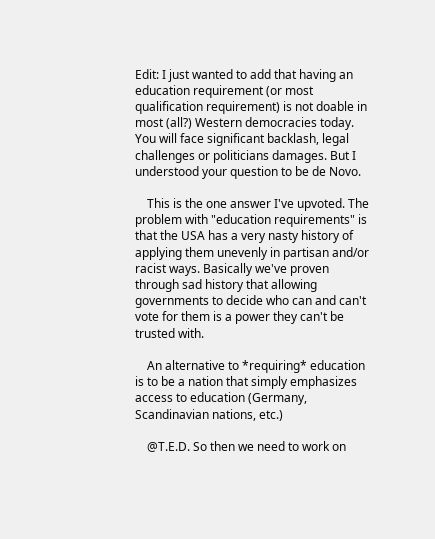Edit: I just wanted to add that having an education requirement (or most qualification requirement) is not doable in most (all?) Western democracies today. You will face significant backlash, legal challenges or politicians damages. But I understood your question to be de Novo.

    This is the one answer I've upvoted. The problem with "education requirements" is that the USA has a very nasty history of applying them unevenly in partisan and/or racist ways. Basically we've proven through sad history that allowing governments to decide who can and can't vote for them is a power they can't be trusted with.

    An alternative to *requiring* education is to be a nation that simply emphasizes access to education (Germany, Scandinavian nations, etc.)

    @T.E.D. So then we need to work on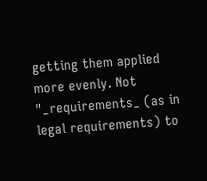getting them applied more evenly. Not "_requirements_ (as in legal requirements) to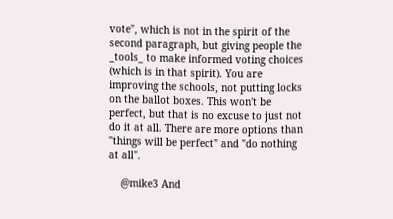vote", which is not in the spirit of the second paragraph, but giving people the _tools_ to make informed voting choices (which is in that spirit). You are improving the schools, not putting locks on the ballot boxes. This won't be perfect, but that is no excuse to just not do it at all. There are more options than "things will be perfect" and "do nothing at all".

    @mike3 And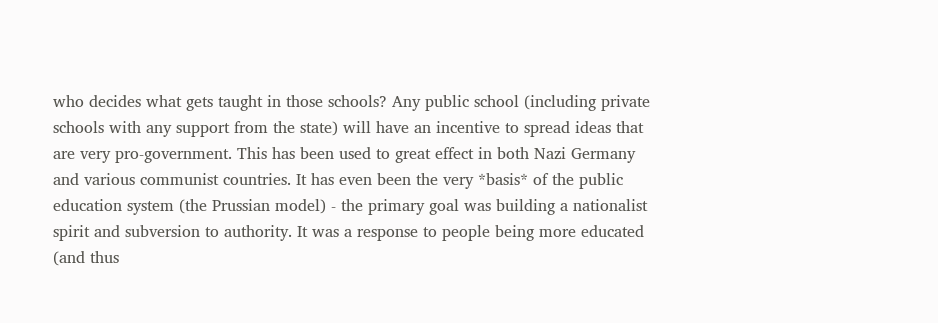who decides what gets taught in those schools? Any public school (including private schools with any support from the state) will have an incentive to spread ideas that are very pro-government. This has been used to great effect in both Nazi Germany and various communist countries. It has even been the very *basis* of the public education system (the Prussian model) - the primary goal was building a nationalist spirit and subversion to authority. It was a response to people being more educated (and thus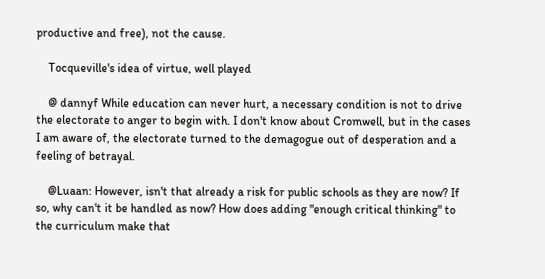productive and free), not the cause.

    Tocqueville's idea of virtue, well played

    @ dannyf While education can never hurt, a necessary condition is not to drive the electorate to anger to begin with. I don't know about Cromwell, but in the cases I am aware of, the electorate turned to the demagogue out of desperation and a feeling of betrayal.

    @Luaan: However, isn't that already a risk for public schools as they are now? If so, why can't it be handled as now? How does adding "enough critical thinking" to the curriculum make that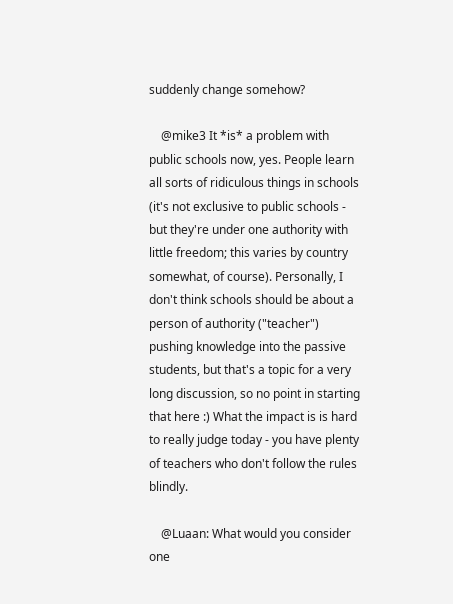suddenly change somehow?

    @mike3 It *is* a problem with public schools now, yes. People learn all sorts of ridiculous things in schools (it's not exclusive to public schools - but they're under one authority with little freedom; this varies by country somewhat, of course). Personally, I don't think schools should be about a person of authority ("teacher") pushing knowledge into the passive students, but that's a topic for a very long discussion, so no point in starting that here :) What the impact is is hard to really judge today - you have plenty of teachers who don't follow the rules blindly.

    @Luaan: What would you consider one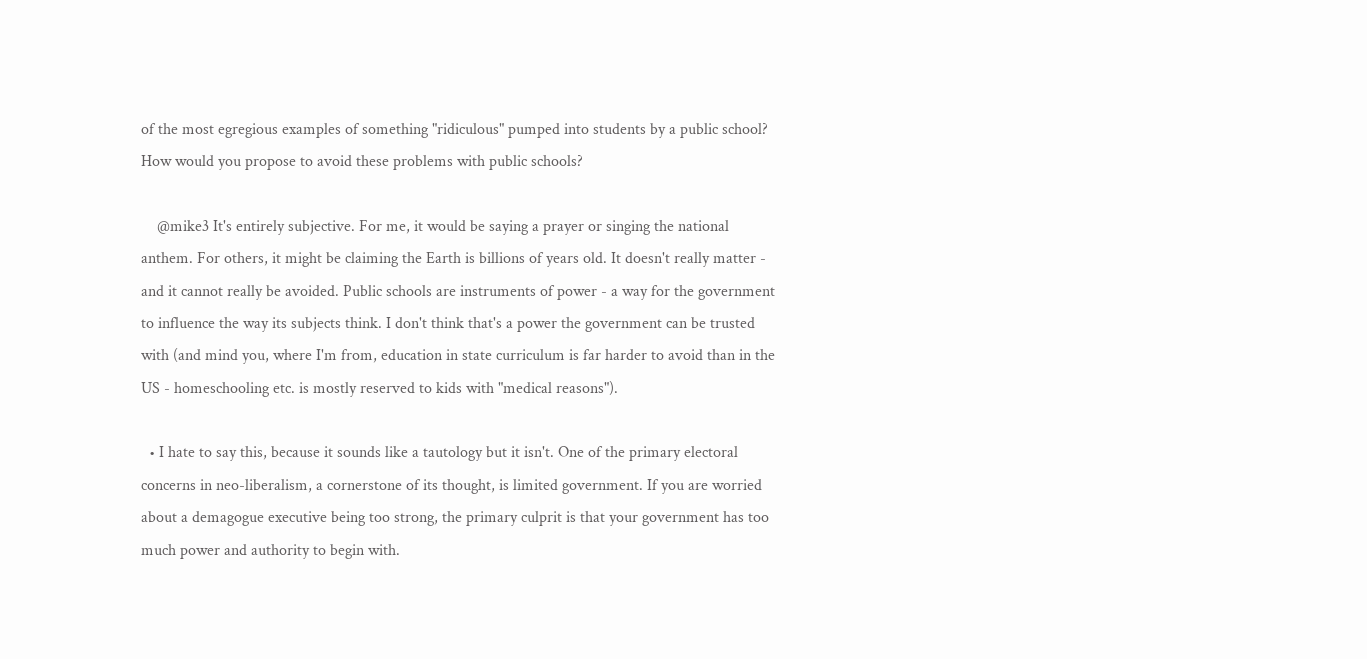of the most egregious examples of something "ridiculous" pumped into students by a public school? How would you propose to avoid these problems with public schools?

    @mike3 It's entirely subjective. For me, it would be saying a prayer or singing the national anthem. For others, it might be claiming the Earth is billions of years old. It doesn't really matter - and it cannot really be avoided. Public schools are instruments of power - a way for the government to influence the way its subjects think. I don't think that's a power the government can be trusted with (and mind you, where I'm from, education in state curriculum is far harder to avoid than in the US - homeschooling etc. is mostly reserved to kids with "medical reasons").

  • I hate to say this, because it sounds like a tautology but it isn't. One of the primary electoral concerns in neo-liberalism, a cornerstone of its thought, is limited government. If you are worried about a demagogue executive being too strong, the primary culprit is that your government has too much power and authority to begin with.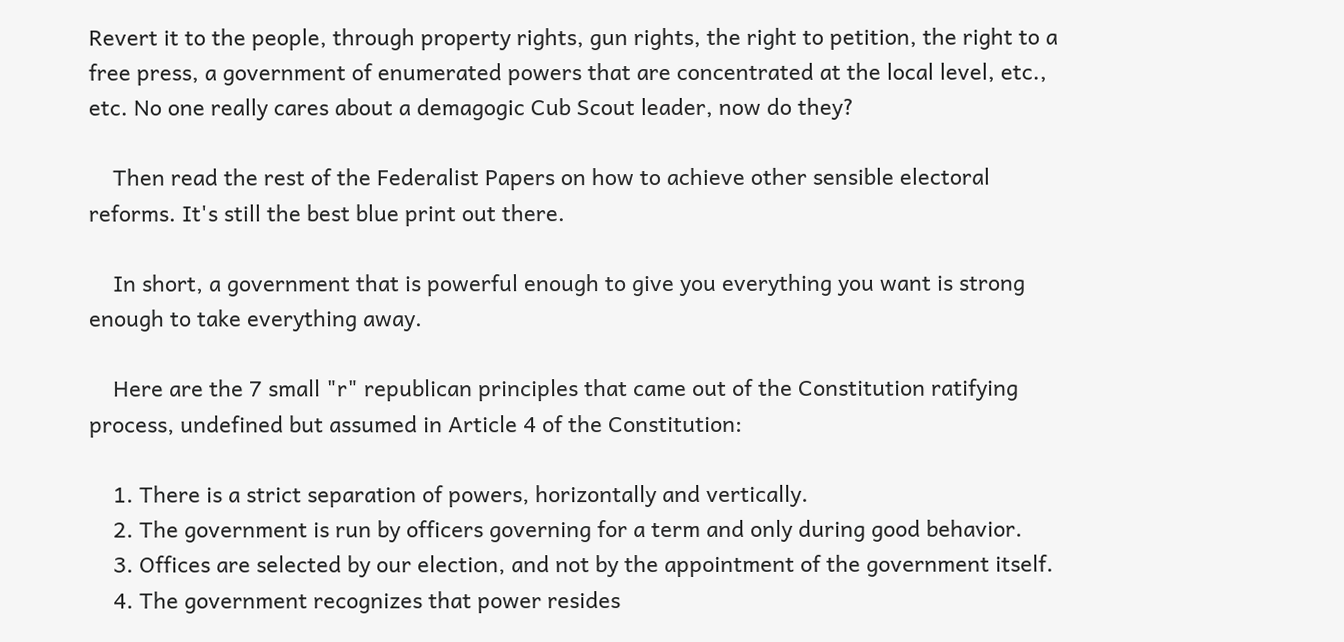Revert it to the people, through property rights, gun rights, the right to petition, the right to a free press, a government of enumerated powers that are concentrated at the local level, etc., etc. No one really cares about a demagogic Cub Scout leader, now do they?

    Then read the rest of the Federalist Papers on how to achieve other sensible electoral reforms. It's still the best blue print out there.

    In short, a government that is powerful enough to give you everything you want is strong enough to take everything away.

    Here are the 7 small "r" republican principles that came out of the Constitution ratifying process, undefined but assumed in Article 4 of the Constitution:

    1. There is a strict separation of powers, horizontally and vertically.
    2. The government is run by officers governing for a term and only during good behavior.
    3. Offices are selected by our election, and not by the appointment of the government itself.
    4. The government recognizes that power resides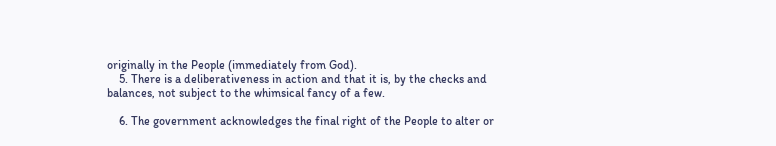originally in the People (immediately from God).
    5. There is a deliberativeness in action and that it is, by the checks and balances, not subject to the whimsical fancy of a few.

    6. The government acknowledges the final right of the People to alter or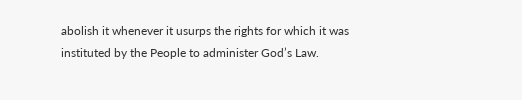abolish it whenever it usurps the rights for which it was instituted by the People to administer God’s Law.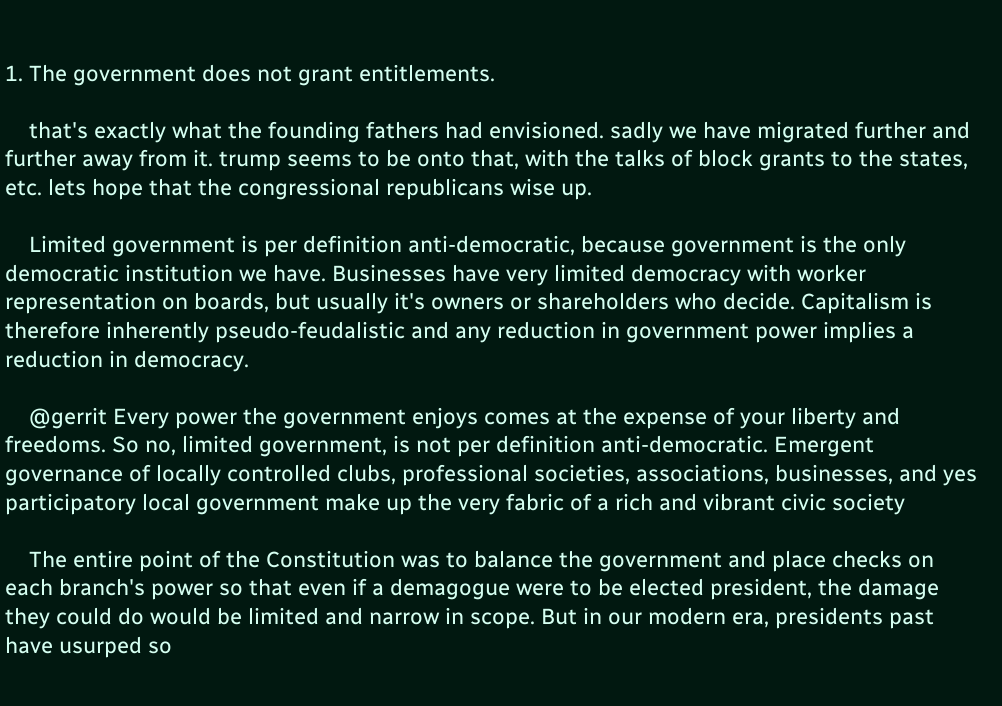1. The government does not grant entitlements.

    that's exactly what the founding fathers had envisioned. sadly we have migrated further and further away from it. trump seems to be onto that, with the talks of block grants to the states, etc. lets hope that the congressional republicans wise up.

    Limited government is per definition anti-democratic, because government is the only democratic institution we have. Businesses have very limited democracy with worker representation on boards, but usually it's owners or shareholders who decide. Capitalism is therefore inherently pseudo-feudalistic and any reduction in government power implies a reduction in democracy.

    @gerrit Every power the government enjoys comes at the expense of your liberty and freedoms. So no, limited government, is not per definition anti-democratic. Emergent governance of locally controlled clubs, professional societies, associations, businesses, and yes participatory local government make up the very fabric of a rich and vibrant civic society

    The entire point of the Constitution was to balance the government and place checks on each branch's power so that even if a demagogue were to be elected president, the damage they could do would be limited and narrow in scope. But in our modern era, presidents past have usurped so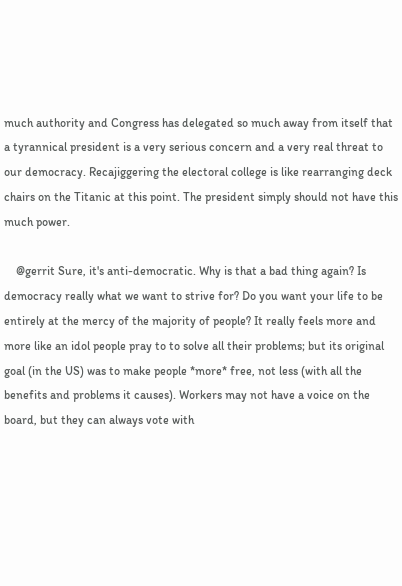much authority and Congress has delegated so much away from itself that a tyrannical president is a very serious concern and a very real threat to our democracy. Recajiggering the electoral college is like rearranging deck chairs on the Titanic at this point. The president simply should not have this much power.

    @gerrit Sure, it's anti-democratic. Why is that a bad thing again? Is democracy really what we want to strive for? Do you want your life to be entirely at the mercy of the majority of people? It really feels more and more like an idol people pray to to solve all their problems; but its original goal (in the US) was to make people *more* free, not less (with all the benefits and problems it causes). Workers may not have a voice on the board, but they can always vote with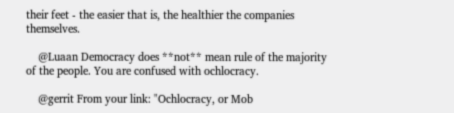their feet - the easier that is, the healthier the companies themselves.

    @Luaan Democracy does **not** mean rule of the majority of the people. You are confused with ochlocracy.

    @gerrit From your link: "Ochlocracy, or Mob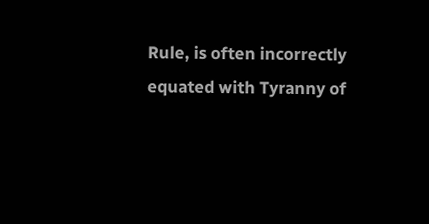Rule, is often incorrectly equated with Tyranny of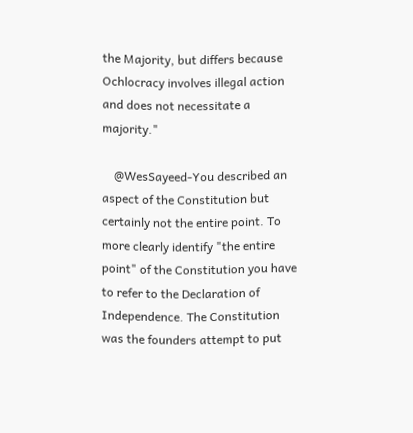the Majority, but differs because Ochlocracy involves illegal action and does not necessitate a majority."

    @WesSayeed-You described an aspect of the Constitution but certainly not the entire point. To more clearly identify "the entire point" of the Constitution you have to refer to the Declaration of Independence. The Constitution was the founders attempt to put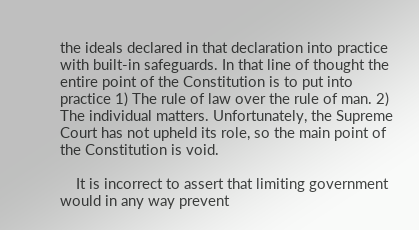the ideals declared in that declaration into practice with built-in safeguards. In that line of thought the entire point of the Constitution is to put into practice 1) The rule of law over the rule of man. 2) The individual matters. Unfortunately, the Supreme Court has not upheld its role, so the main point of the Constitution is void.

    It is incorrect to assert that limiting government would in any way prevent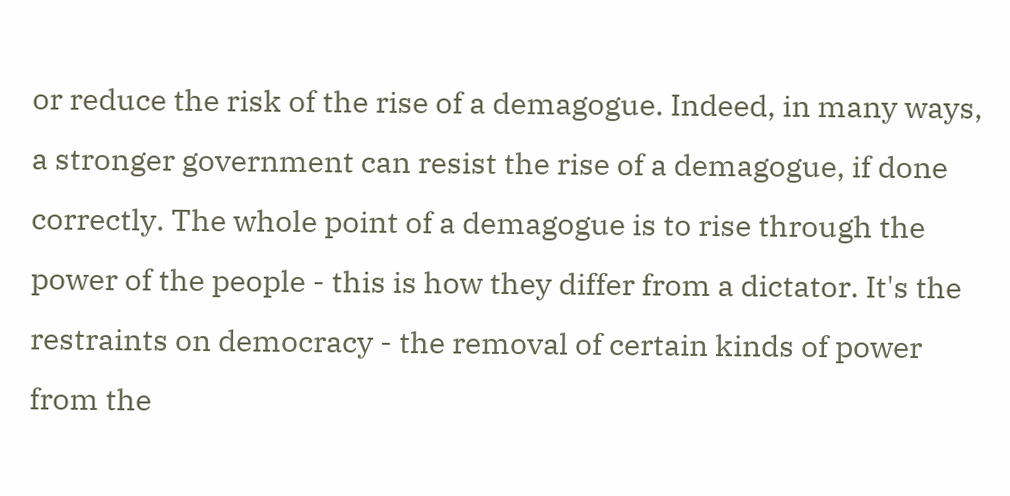or reduce the risk of the rise of a demagogue. Indeed, in many ways, a stronger government can resist the rise of a demagogue, if done correctly. The whole point of a demagogue is to rise through the power of the people - this is how they differ from a dictator. It's the restraints on democracy - the removal of certain kinds of power from the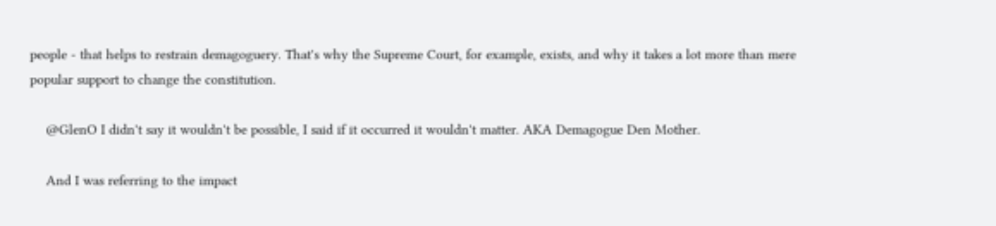people - that helps to restrain demagoguery. That's why the Supreme Court, for example, exists, and why it takes a lot more than mere popular support to change the constitution.

    @GlenO I didn't say it wouldn't be possible, I said if it occurred it wouldn't matter. AKA Demagogue Den Mother.

    And I was referring to the impact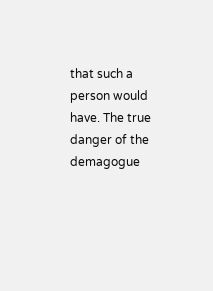that such a person would have. The true danger of the demagogue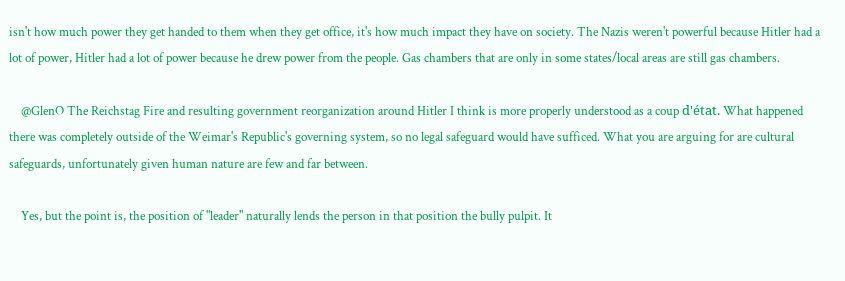isn't how much power they get handed to them when they get office, it's how much impact they have on society. The Nazis weren't powerful because Hitler had a lot of power, Hitler had a lot of power because he drew power from the people. Gas chambers that are only in some states/local areas are still gas chambers.

    @GlenO The Reichstag Fire and resulting government reorganization around Hitler I think is more properly understood as a coup d'état. What happened there was completely outside of the Weimar's Republic's governing system, so no legal safeguard would have sufficed. What you are arguing for are cultural safeguards, unfortunately given human nature are few and far between.

    Yes, but the point is, the position of "leader" naturally lends the person in that position the bully pulpit. It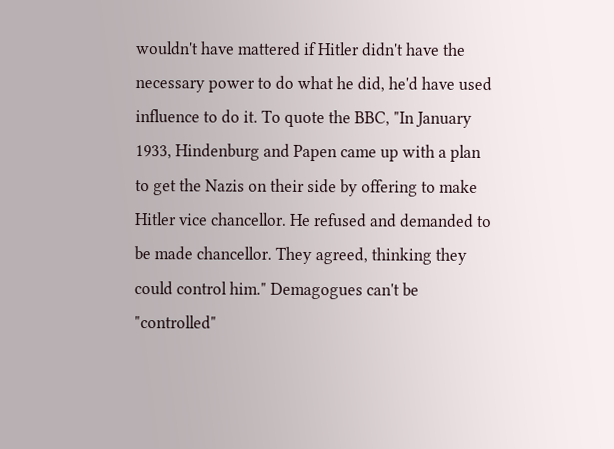wouldn't have mattered if Hitler didn't have the necessary power to do what he did, he'd have used influence to do it. To quote the BBC, "In January 1933, Hindenburg and Papen came up with a plan to get the Nazis on their side by offering to make Hitler vice chancellor. He refused and demanded to be made chancellor. They agreed, thinking they could control him." Demagogues can't be "controlled"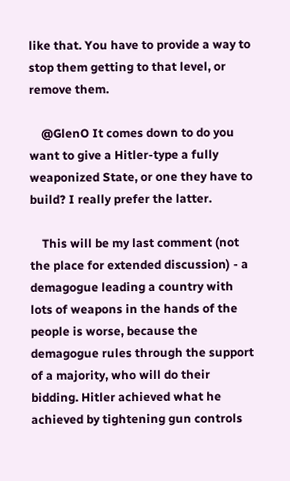like that. You have to provide a way to stop them getting to that level, or remove them.

    @GlenO It comes down to do you want to give a Hitler-type a fully weaponized State, or one they have to build? I really prefer the latter.

    This will be my last comment (not the place for extended discussion) - a demagogue leading a country with lots of weapons in the hands of the people is worse, because the demagogue rules through the support of a majority, who will do their bidding. Hitler achieved what he achieved by tightening gun controls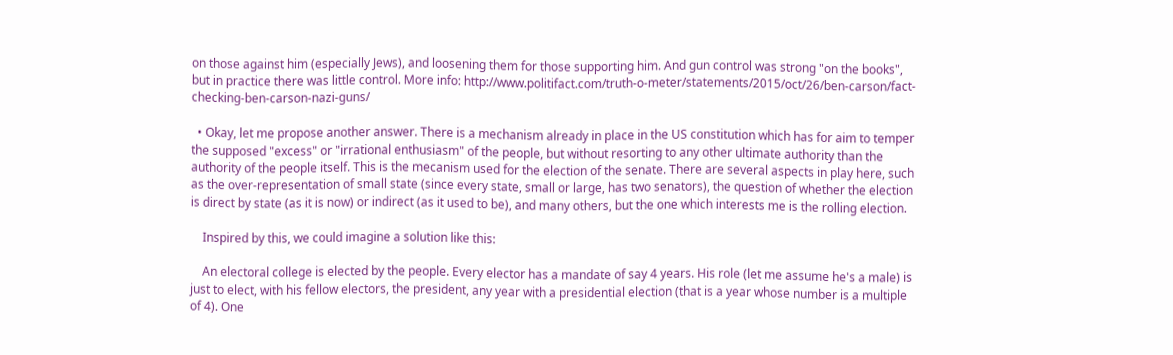on those against him (especially Jews), and loosening them for those supporting him. And gun control was strong "on the books", but in practice there was little control. More info: http://www.politifact.com/truth-o-meter/statements/2015/oct/26/ben-carson/fact-checking-ben-carson-nazi-guns/

  • Okay, let me propose another answer. There is a mechanism already in place in the US constitution which has for aim to temper the supposed "excess" or "irrational enthusiasm" of the people, but without resorting to any other ultimate authority than the authority of the people itself. This is the mecanism used for the election of the senate. There are several aspects in play here, such as the over-representation of small state (since every state, small or large, has two senators), the question of whether the election is direct by state (as it is now) or indirect (as it used to be), and many others, but the one which interests me is the rolling election.

    Inspired by this, we could imagine a solution like this:

    An electoral college is elected by the people. Every elector has a mandate of say 4 years. His role (let me assume he's a male) is just to elect, with his fellow electors, the president, any year with a presidential election (that is a year whose number is a multiple of 4). One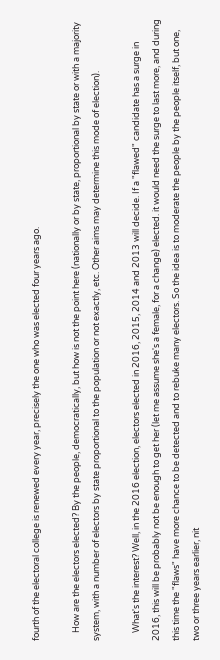fourth of the electoral college is renewed every year, precisely the one who was elected four years ago.

    How are the electors elected? By the people, democratically, but how is not the point here (nationally or by state, proportional by state or with a majority system, with a number of electors by state proportional to the population or not exactly, etc. Other aims may determine this mode of election).

    What's the interest? Well, in the 2016 election, electors elected in 2016, 2015, 2014 and 2013 will decide. If a "flawed" candidate has a surge in 2016, this will be probably not be enough to get her (let me assume she's a female, for a change) elected. it would need the surge to last more, and during this time the "flaws" have more chance to be detected and to rebuke many electors. So the idea is to moderate the people by the people itself, but one, two or three years earlier, nit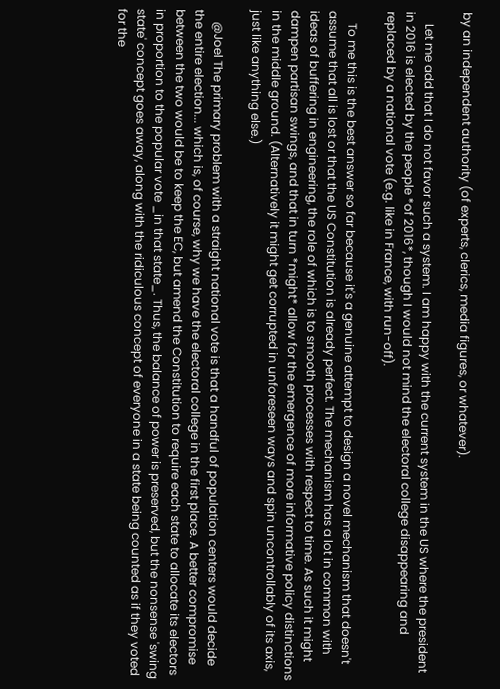by an independent authority (of experts, clerics, media figures, or whatever).

    Let me add that I do not favor such a system. I am happy with the current system in the US where the president in 2016 is elected by the people *of 2016*, though I would not mind the electoral college disappearing and replaced by a national vote (e.g. like in France, with run-off).

    To me this is the best answer so far because it's a genuine attempt to design a novel mechanism that doesn't assume that all is lost or that the US Constitution is already perfect. The mechanism has a lot in common with ideas of buffering in engineering, the role of which is to smooth processes with respect to time. As such it might dampen partisan swings, and that in turn *might* allow for the emergence of more informative policy distinctions in the middle ground. (Alternatively it might get corrupted in unforeseen ways and spin uncontrollably of its axis, just like anything else.)

    @Joel The primary problem with a straight national vote is that a handful of population centers would decide the entire election... which is, of course, why we have the electoral college in the first place. A better compromise between the two would be to keep the EC, but amend the Constitution to require each state to allocate its electors in proportion to the popular vote _in that state_. Thus, the balance of power is preserved, but the nonsense 'swing state' concept goes away, along with the ridiculous concept of everyone in a state being counted as if they voted for the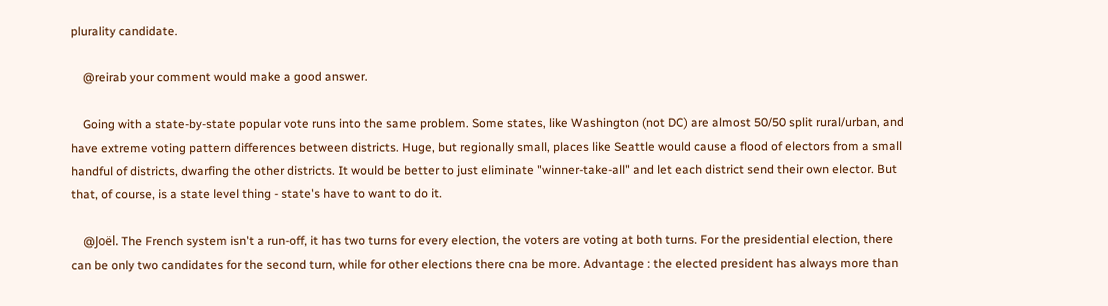plurality candidate.

    @reirab your comment would make a good answer.

    Going with a state-by-state popular vote runs into the same problem. Some states, like Washington (not DC) are almost 50/50 split rural/urban, and have extreme voting pattern differences between districts. Huge, but regionally small, places like Seattle would cause a flood of electors from a small handful of districts, dwarfing the other districts. It would be better to just eliminate "winner-take-all" and let each district send their own elector. But that, of course, is a state level thing - state's have to want to do it.

    @Joël. The French system isn't a run-off, it has two turns for every election, the voters are voting at both turns. For the presidential election, there can be only two candidates for the second turn, while for other elections there cna be more. Advantage : the elected president has always more than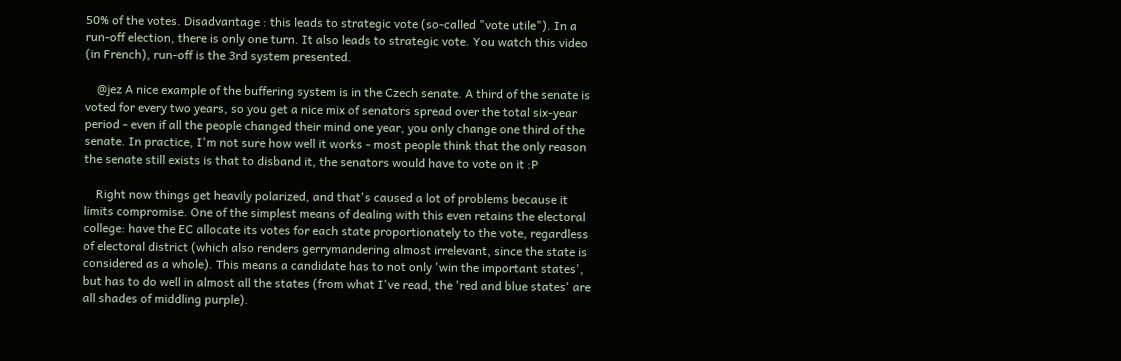50% of the votes. Disadvantage : this leads to strategic vote (so-called "vote utile"). In a run-off election, there is only one turn. It also leads to strategic vote. You watch this video (in French), run-off is the 3rd system presented.

    @jez A nice example of the buffering system is in the Czech senate. A third of the senate is voted for every two years, so you get a nice mix of senators spread over the total six-year period - even if all the people changed their mind one year, you only change one third of the senate. In practice, I'm not sure how well it works - most people think that the only reason the senate still exists is that to disband it, the senators would have to vote on it :P

    Right now things get heavily polarized, and that's caused a lot of problems because it limits compromise. One of the simplest means of dealing with this even retains the electoral college: have the EC allocate its votes for each state proportionately to the vote, regardless of electoral district (which also renders gerrymandering almost irrelevant, since the state is considered as a whole). This means a candidate has to not only 'win the important states', but has to do well in almost all the states (from what I've read, the 'red and blue states' are all shades of middling purple).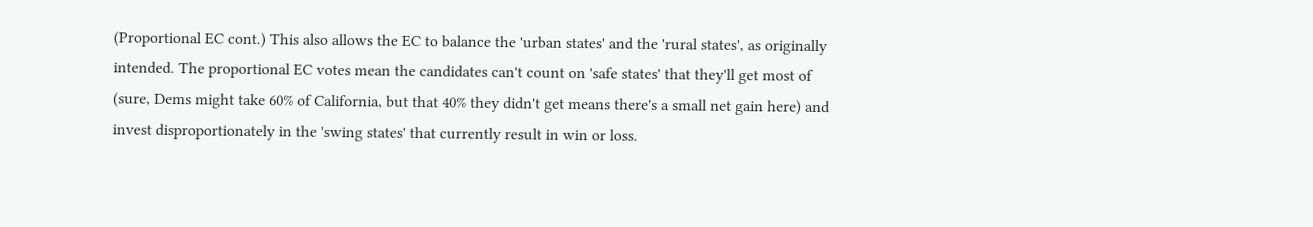(Proportional EC cont.) This also allows the EC to balance the 'urban states' and the 'rural states', as originally intended. The proportional EC votes mean the candidates can't count on 'safe states' that they'll get most of (sure, Dems might take 60% of California, but that 40% they didn't get means there's a small net gain here) and invest disproportionately in the 'swing states' that currently result in win or loss.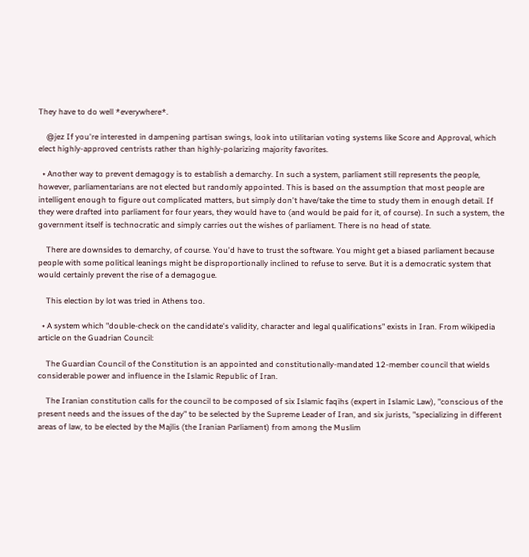They have to do well *everywhere*.

    @jez If you're interested in dampening partisan swings, look into utilitarian voting systems like Score and Approval, which elect highly-approved centrists rather than highly-polarizing majority favorites.

  • Another way to prevent demagogy is to establish a demarchy. In such a system, parliament still represents the people, however, parliamentarians are not elected but randomly appointed. This is based on the assumption that most people are intelligent enough to figure out complicated matters, but simply don't have/take the time to study them in enough detail. If they were drafted into parliament for four years, they would have to (and would be paid for it, of course). In such a system, the government itself is technocratic and simply carries out the wishes of parliament. There is no head of state.

    There are downsides to demarchy, of course. You'd have to trust the software. You might get a biased parliament because people with some political leanings might be disproportionally inclined to refuse to serve. But it is a democratic system that would certainly prevent the rise of a demagogue.

    This election by lot was tried in Athens too.

  • A system which "double-check on the candidate's validity, character and legal qualifications" exists in Iran. From wikipedia article on the Guadrian Council:

    The Guardian Council of the Constitution is an appointed and constitutionally-mandated 12-member council that wields considerable power and influence in the Islamic Republic of Iran.

    The Iranian constitution calls for the council to be composed of six Islamic faqihs (expert in Islamic Law), "conscious of the present needs and the issues of the day" to be selected by the Supreme Leader of Iran, and six jurists, "specializing in different areas of law, to be elected by the Majlis (the Iranian Parliament) from among the Muslim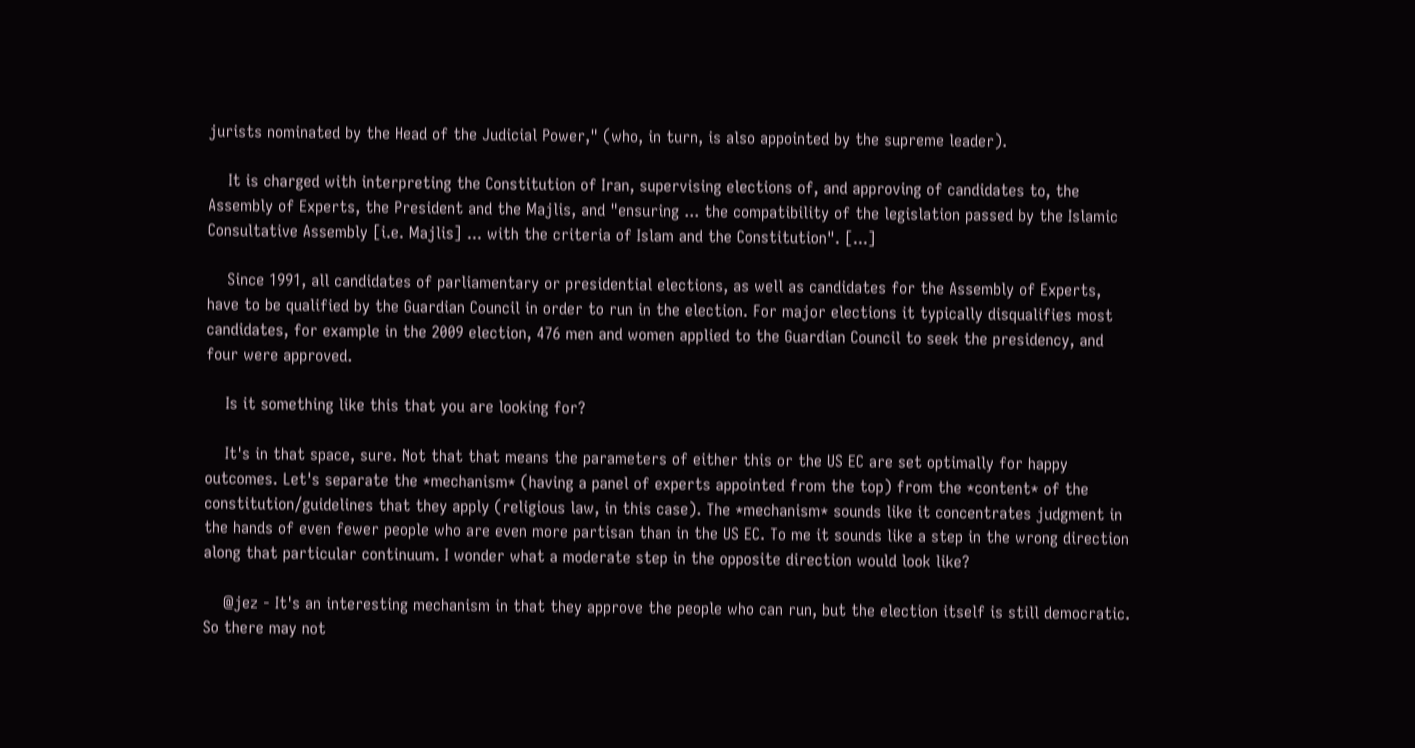jurists nominated by the Head of the Judicial Power," (who, in turn, is also appointed by the supreme leader).

    It is charged with interpreting the Constitution of Iran, supervising elections of, and approving of candidates to, the Assembly of Experts, the President and the Majlis, and "ensuring ... the compatibility of the legislation passed by the Islamic Consultative Assembly [i.e. Majlis] ... with the criteria of Islam and the Constitution". [...]

    Since 1991, all candidates of parliamentary or presidential elections, as well as candidates for the Assembly of Experts, have to be qualified by the Guardian Council in order to run in the election. For major elections it typically disqualifies most candidates, for example in the 2009 election, 476 men and women applied to the Guardian Council to seek the presidency, and four were approved.

    Is it something like this that you are looking for?

    It's in that space, sure. Not that that means the parameters of either this or the US EC are set optimally for happy outcomes. Let's separate the *mechanism* (having a panel of experts appointed from the top) from the *content* of the constitution/guidelines that they apply (religious law, in this case). The *mechanism* sounds like it concentrates judgment in the hands of even fewer people who are even more partisan than in the US EC. To me it sounds like a step in the wrong direction along that particular continuum. I wonder what a moderate step in the opposite direction would look like?

    @jez - It's an interesting mechanism in that they approve the people who can run, but the election itself is still democratic. So there may not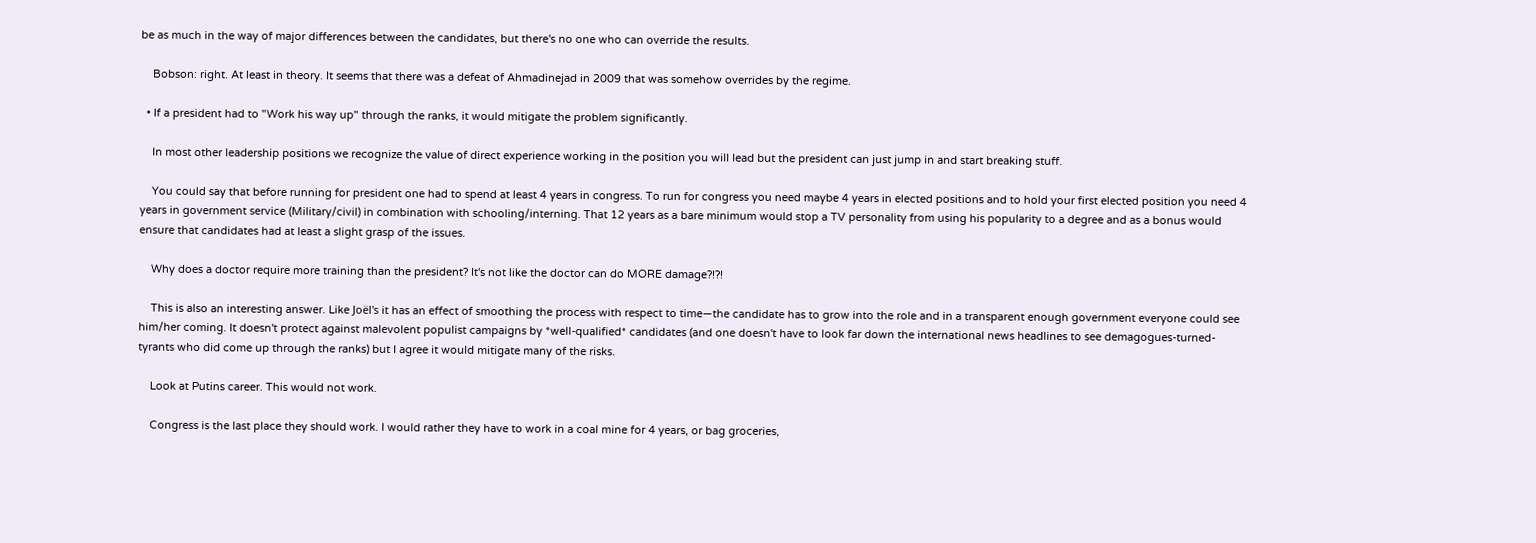be as much in the way of major differences between the candidates, but there's no one who can override the results.

    Bobson: right. At least in theory. It seems that there was a defeat of Ahmadinejad in 2009 that was somehow overrides by the regime.

  • If a president had to "Work his way up" through the ranks, it would mitigate the problem significantly.

    In most other leadership positions we recognize the value of direct experience working in the position you will lead but the president can just jump in and start breaking stuff.

    You could say that before running for president one had to spend at least 4 years in congress. To run for congress you need maybe 4 years in elected positions and to hold your first elected position you need 4 years in government service (Military/civil) in combination with schooling/interning. That 12 years as a bare minimum would stop a TV personality from using his popularity to a degree and as a bonus would ensure that candidates had at least a slight grasp of the issues.

    Why does a doctor require more training than the president? It's not like the doctor can do MORE damage?!?!

    This is also an interesting answer. Like Joël's it has an effect of smoothing the process with respect to time—the candidate has to grow into the role and in a transparent enough government everyone could see him/her coming. It doesn't protect against malevolent populist campaigns by *well-qualified* candidates (and one doesn't have to look far down the international news headlines to see demagogues-turned-tyrants who did come up through the ranks) but I agree it would mitigate many of the risks.

    Look at Putins career. This would not work.

    Congress is the last place they should work. I would rather they have to work in a coal mine for 4 years, or bag groceries,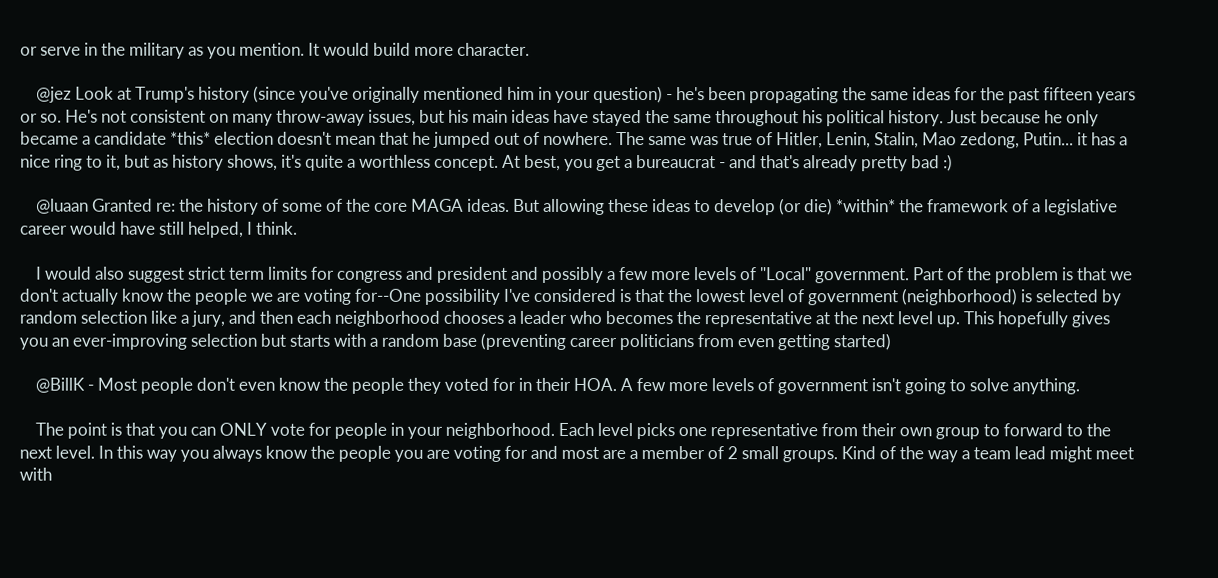or serve in the military as you mention. It would build more character.

    @jez Look at Trump's history (since you've originally mentioned him in your question) - he's been propagating the same ideas for the past fifteen years or so. He's not consistent on many throw-away issues, but his main ideas have stayed the same throughout his political history. Just because he only became a candidate *this* election doesn't mean that he jumped out of nowhere. The same was true of Hitler, Lenin, Stalin, Mao zedong, Putin... it has a nice ring to it, but as history shows, it's quite a worthless concept. At best, you get a bureaucrat - and that's already pretty bad :)

    @luaan Granted re: the history of some of the core MAGA ideas. But allowing these ideas to develop (or die) *within* the framework of a legislative career would have still helped, I think.

    I would also suggest strict term limits for congress and president and possibly a few more levels of "Local" government. Part of the problem is that we don't actually know the people we are voting for--One possibility I've considered is that the lowest level of government (neighborhood) is selected by random selection like a jury, and then each neighborhood chooses a leader who becomes the representative at the next level up. This hopefully gives you an ever-improving selection but starts with a random base (preventing career politicians from even getting started)

    @BillK - Most people don't even know the people they voted for in their HOA. A few more levels of government isn't going to solve anything.

    The point is that you can ONLY vote for people in your neighborhood. Each level picks one representative from their own group to forward to the next level. In this way you always know the people you are voting for and most are a member of 2 small groups. Kind of the way a team lead might meet with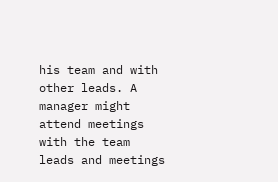his team and with other leads. A manager might attend meetings with the team leads and meetings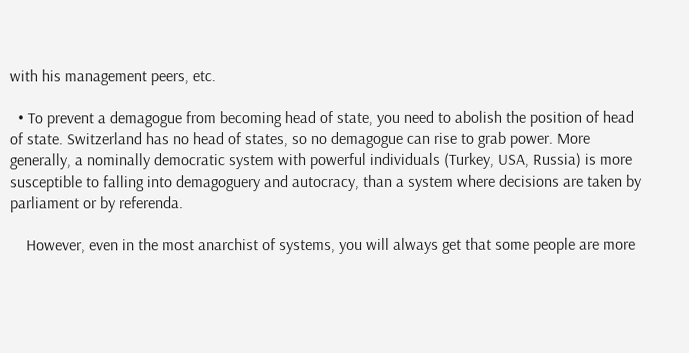with his management peers, etc.

  • To prevent a demagogue from becoming head of state, you need to abolish the position of head of state. Switzerland has no head of states, so no demagogue can rise to grab power. More generally, a nominally democratic system with powerful individuals (Turkey, USA, Russia) is more susceptible to falling into demagoguery and autocracy, than a system where decisions are taken by parliament or by referenda.

    However, even in the most anarchist of systems, you will always get that some people are more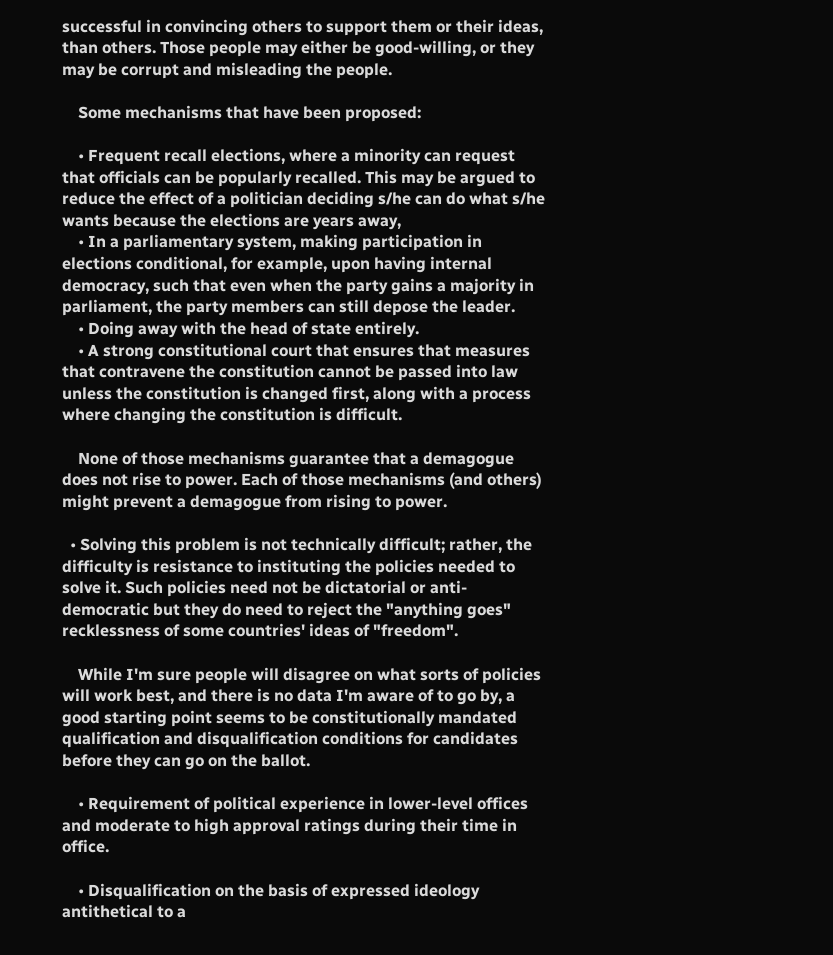successful in convincing others to support them or their ideas, than others. Those people may either be good-willing, or they may be corrupt and misleading the people.

    Some mechanisms that have been proposed:

    • Frequent recall elections, where a minority can request that officials can be popularly recalled. This may be argued to reduce the effect of a politician deciding s/he can do what s/he wants because the elections are years away,
    • In a parliamentary system, making participation in elections conditional, for example, upon having internal democracy, such that even when the party gains a majority in parliament, the party members can still depose the leader.
    • Doing away with the head of state entirely.
    • A strong constitutional court that ensures that measures that contravene the constitution cannot be passed into law unless the constitution is changed first, along with a process where changing the constitution is difficult.

    None of those mechanisms guarantee that a demagogue does not rise to power. Each of those mechanisms (and others) might prevent a demagogue from rising to power.

  • Solving this problem is not technically difficult; rather, the difficulty is resistance to instituting the policies needed to solve it. Such policies need not be dictatorial or anti-democratic but they do need to reject the "anything goes" recklessness of some countries' ideas of "freedom".

    While I'm sure people will disagree on what sorts of policies will work best, and there is no data I'm aware of to go by, a good starting point seems to be constitutionally mandated qualification and disqualification conditions for candidates before they can go on the ballot.

    • Requirement of political experience in lower-level offices and moderate to high approval ratings during their time in office.

    • Disqualification on the basis of expressed ideology antithetical to a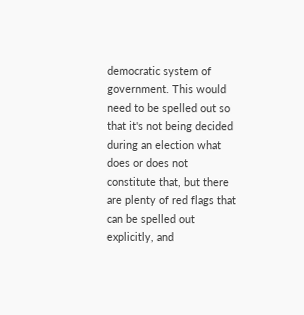democratic system of government. This would need to be spelled out so that it's not being decided during an election what does or does not constitute that, but there are plenty of red flags that can be spelled out explicitly, and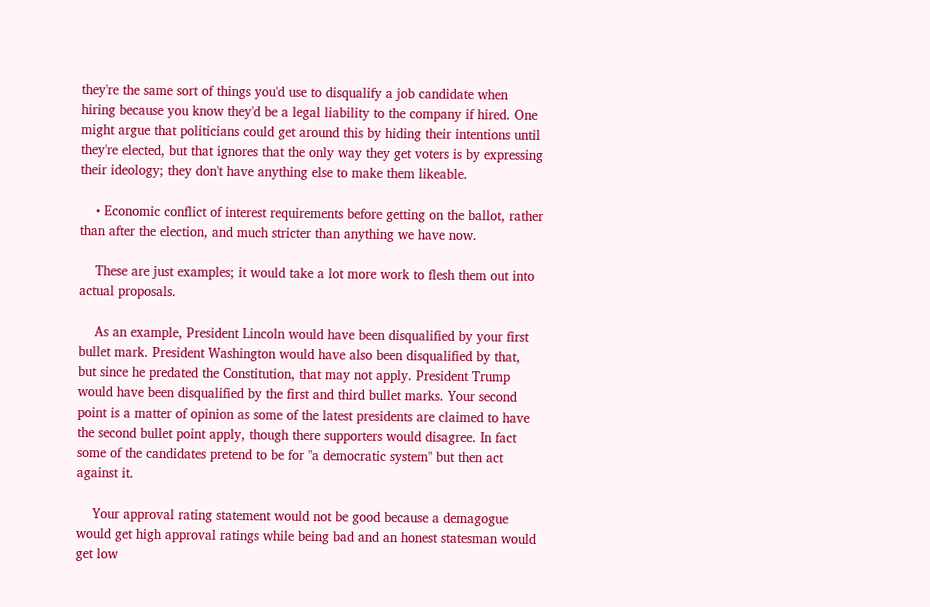they're the same sort of things you'd use to disqualify a job candidate when hiring because you know they'd be a legal liability to the company if hired. One might argue that politicians could get around this by hiding their intentions until they're elected, but that ignores that the only way they get voters is by expressing their ideology; they don't have anything else to make them likeable.

    • Economic conflict of interest requirements before getting on the ballot, rather than after the election, and much stricter than anything we have now.

    These are just examples; it would take a lot more work to flesh them out into actual proposals.

    As an example, President Lincoln would have been disqualified by your first bullet mark. President Washington would have also been disqualified by that, but since he predated the Constitution, that may not apply. President Trump would have been disqualified by the first and third bullet marks. Your second point is a matter of opinion as some of the latest presidents are claimed to have the second bullet point apply, though there supporters would disagree. In fact some of the candidates pretend to be for "a democratic system" but then act against it.

    Your approval rating statement would not be good because a demagogue would get high approval ratings while being bad and an honest statesman would get low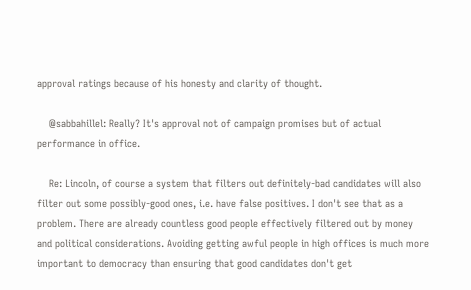approval ratings because of his honesty and clarity of thought.

    @sabbahillel: Really? It's approval not of campaign promises but of actual performance in office.

    Re: Lincoln, of course a system that filters out definitely-bad candidates will also filter out some possibly-good ones, i.e. have false positives. I don't see that as a problem. There are already countless good people effectively filtered out by money and political considerations. Avoiding getting awful people in high offices is much more important to democracy than ensuring that good candidates don't get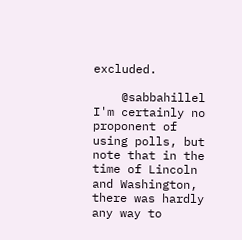excluded.

    @sabbahillel I'm certainly no proponent of using polls, but note that in the time of Lincoln and Washington, there was hardly any way to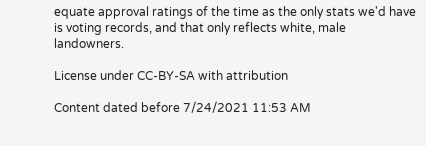equate approval ratings of the time as the only stats we'd have is voting records, and that only reflects white, male landowners.

License under CC-BY-SA with attribution

Content dated before 7/24/2021 11:53 AM